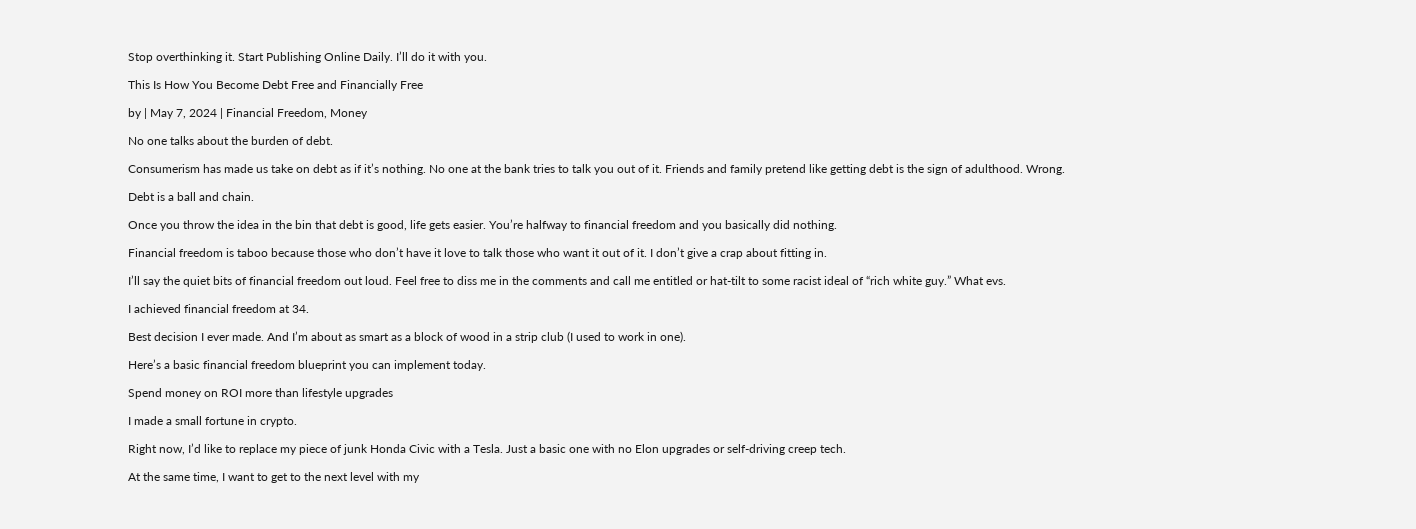Stop overthinking it. Start Publishing Online Daily. I’ll do it with you.

This Is How You Become Debt Free and Financially Free

by | May 7, 2024 | Financial Freedom, Money

No one talks about the burden of debt.

Consumerism has made us take on debt as if it’s nothing. No one at the bank tries to talk you out of it. Friends and family pretend like getting debt is the sign of adulthood. Wrong.

Debt is a ball and chain.

Once you throw the idea in the bin that debt is good, life gets easier. You’re halfway to financial freedom and you basically did nothing.

Financial freedom is taboo because those who don’t have it love to talk those who want it out of it. I don’t give a crap about fitting in.

I’ll say the quiet bits of financial freedom out loud. Feel free to diss me in the comments and call me entitled or hat-tilt to some racist ideal of “rich white guy.” What evs.

I achieved financial freedom at 34.

Best decision I ever made. And I’m about as smart as a block of wood in a strip club (I used to work in one).

Here’s a basic financial freedom blueprint you can implement today.

Spend money on ROI more than lifestyle upgrades

I made a small fortune in crypto.

Right now, I’d like to replace my piece of junk Honda Civic with a Tesla. Just a basic one with no Elon upgrades or self-driving creep tech.

At the same time, I want to get to the next level with my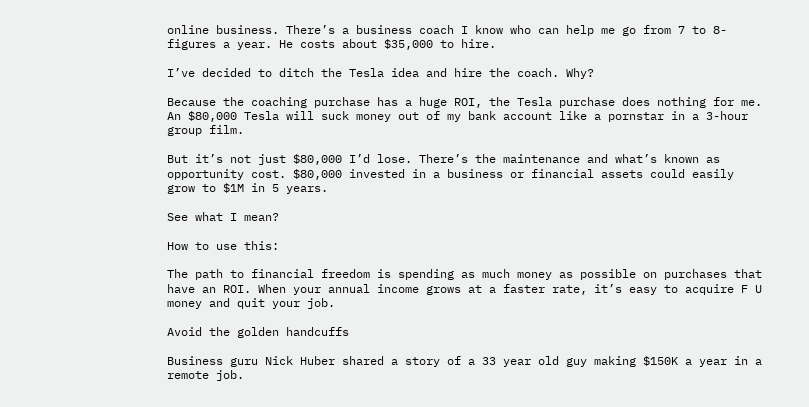online business. There’s a business coach I know who can help me go from 7 to 8-figures a year. He costs about $35,000 to hire.

I’ve decided to ditch the Tesla idea and hire the coach. Why?

Because the coaching purchase has a huge ROI, the Tesla purchase does nothing for me. An $80,000 Tesla will suck money out of my bank account like a pornstar in a 3-hour group film.

But it’s not just $80,000 I’d lose. There’s the maintenance and what’s known as opportunity cost. $80,000 invested in a business or financial assets could easily grow to $1M in 5 years.

See what I mean?

How to use this:

The path to financial freedom is spending as much money as possible on purchases that have an ROI. When your annual income grows at a faster rate, it’s easy to acquire F U money and quit your job.

Avoid the golden handcuffs

Business guru Nick Huber shared a story of a 33 year old guy making $150K a year in a remote job.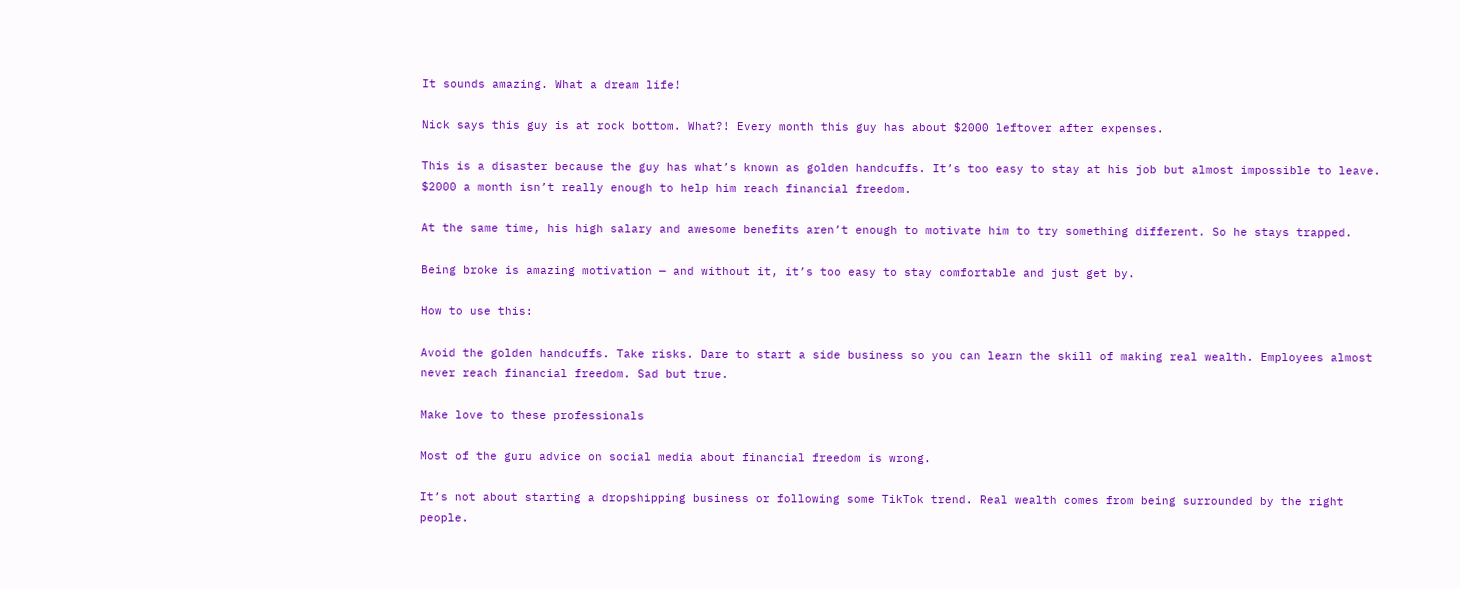It sounds amazing. What a dream life!

Nick says this guy is at rock bottom. What?! Every month this guy has about $2000 leftover after expenses.

This is a disaster because the guy has what’s known as golden handcuffs. It’s too easy to stay at his job but almost impossible to leave. $2000 a month isn’t really enough to help him reach financial freedom.

At the same time, his high salary and awesome benefits aren’t enough to motivate him to try something different. So he stays trapped.

Being broke is amazing motivation — and without it, it’s too easy to stay comfortable and just get by.

How to use this:

Avoid the golden handcuffs. Take risks. Dare to start a side business so you can learn the skill of making real wealth. Employees almost never reach financial freedom. Sad but true.

Make love to these professionals

Most of the guru advice on social media about financial freedom is wrong.

It’s not about starting a dropshipping business or following some TikTok trend. Real wealth comes from being surrounded by the right people.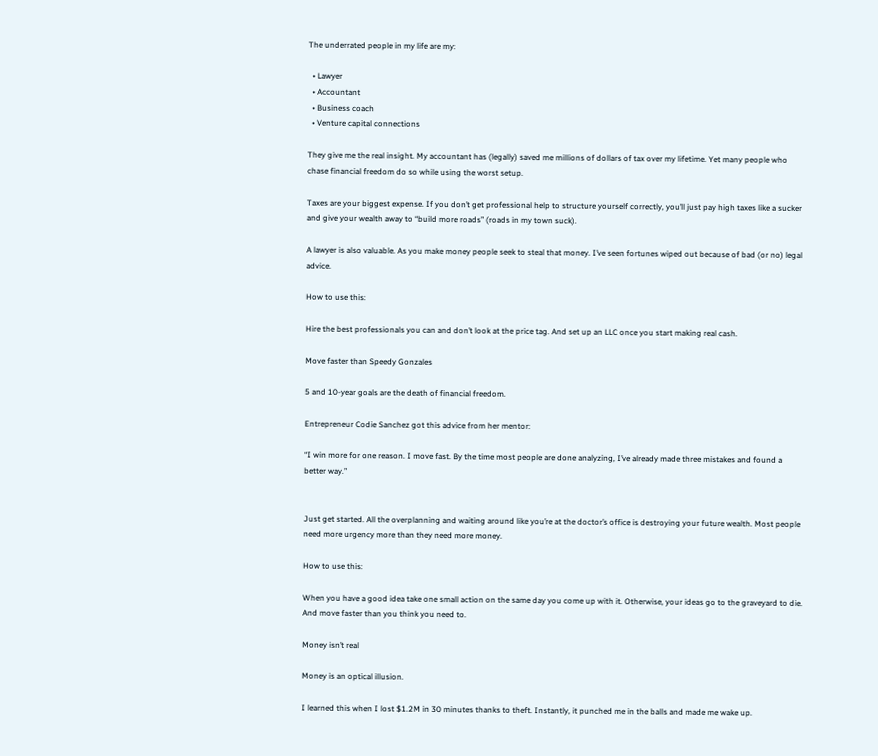The underrated people in my life are my:

  • Lawyer
  • Accountant
  • Business coach
  • Venture capital connections

They give me the real insight. My accountant has (legally) saved me millions of dollars of tax over my lifetime. Yet many people who chase financial freedom do so while using the worst setup.

Taxes are your biggest expense. If you don’t get professional help to structure yourself correctly, you’ll just pay high taxes like a sucker and give your wealth away to “build more roads” (roads in my town suck).

A lawyer is also valuable. As you make money people seek to steal that money. I’ve seen fortunes wiped out because of bad (or no) legal advice.

How to use this:

Hire the best professionals you can and don’t look at the price tag. And set up an LLC once you start making real cash.

Move faster than Speedy Gonzales

5 and 10-year goals are the death of financial freedom.

Entrepreneur Codie Sanchez got this advice from her mentor:

“I win more for one reason. I move fast. By the time most people are done analyzing, I’ve already made three mistakes and found a better way.”


Just get started. All the overplanning and waiting around like you’re at the doctor’s office is destroying your future wealth. Most people need more urgency more than they need more money.

How to use this:

When you have a good idea take one small action on the same day you come up with it. Otherwise, your ideas go to the graveyard to die. And move faster than you think you need to.

Money isn’t real

Money is an optical illusion.

I learned this when I lost $1.2M in 30 minutes thanks to theft. Instantly, it punched me in the balls and made me wake up.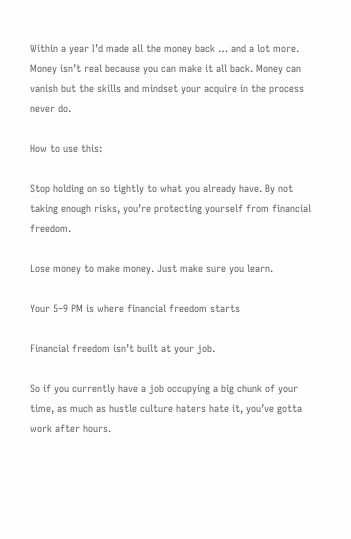Within a year I’d made all the money back … and a lot more. Money isn’t real because you can make it all back. Money can vanish but the skills and mindset your acquire in the process never do.

How to use this:

Stop holding on so tightly to what you already have. By not taking enough risks, you’re protecting yourself from financial freedom.

Lose money to make money. Just make sure you learn.

Your 5–9 PM is where financial freedom starts

Financial freedom isn’t built at your job.

So if you currently have a job occupying a big chunk of your time, as much as hustle culture haters hate it, you’ve gotta work after hours.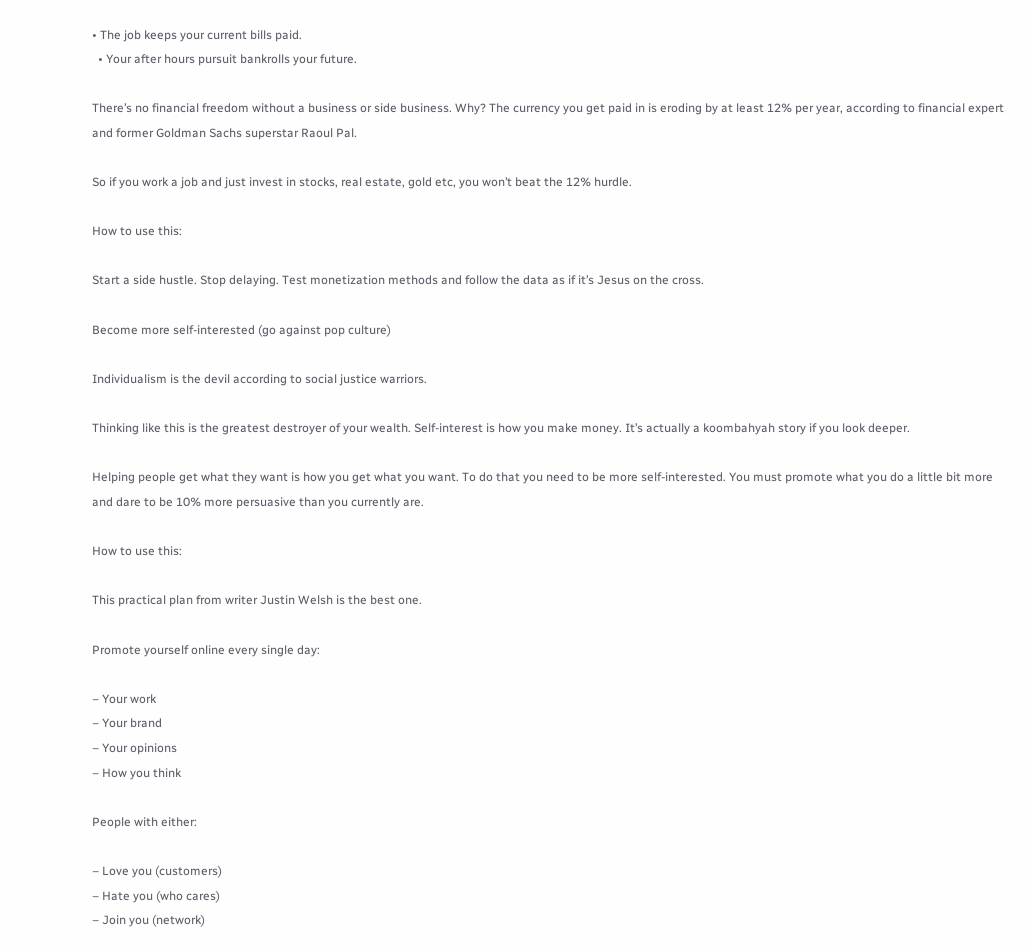• The job keeps your current bills paid.
  • Your after hours pursuit bankrolls your future.

There’s no financial freedom without a business or side business. Why? The currency you get paid in is eroding by at least 12% per year, according to financial expert and former Goldman Sachs superstar Raoul Pal.

So if you work a job and just invest in stocks, real estate, gold etc, you won’t beat the 12% hurdle.

How to use this:

Start a side hustle. Stop delaying. Test monetization methods and follow the data as if it’s Jesus on the cross.

Become more self-interested (go against pop culture)

Individualism is the devil according to social justice warriors.

Thinking like this is the greatest destroyer of your wealth. Self-interest is how you make money. It’s actually a koombahyah story if you look deeper.

Helping people get what they want is how you get what you want. To do that you need to be more self-interested. You must promote what you do a little bit more and dare to be 10% more persuasive than you currently are.

How to use this:

This practical plan from writer Justin Welsh is the best one.

Promote yourself online every single day:

– Your work
– Your brand
– Your opinions
– How you think

People with either:

– Love you (customers)
– Hate you (who cares)
– Join you (network)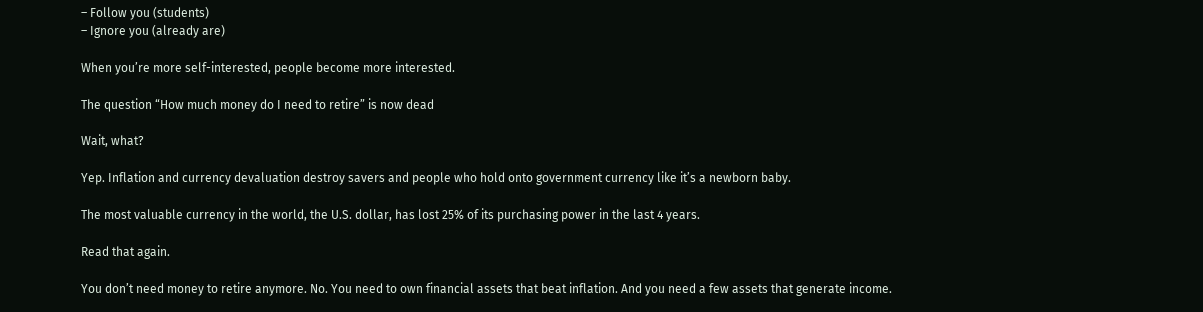– Follow you (students)
– Ignore you (already are)

When you’re more self-interested, people become more interested.

The question “How much money do I need to retire” is now dead

Wait, what?

Yep. Inflation and currency devaluation destroy savers and people who hold onto government currency like it’s a newborn baby.

The most valuable currency in the world, the U.S. dollar, has lost 25% of its purchasing power in the last 4 years.

Read that again.

You don’t need money to retire anymore. No. You need to own financial assets that beat inflation. And you need a few assets that generate income.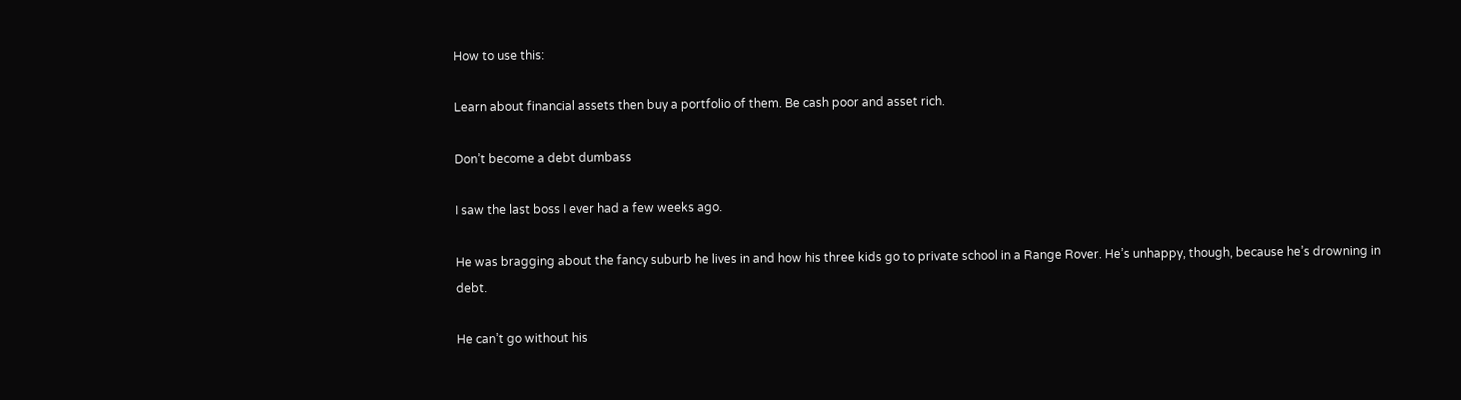How to use this:

Learn about financial assets then buy a portfolio of them. Be cash poor and asset rich.

Don’t become a debt dumbass

I saw the last boss I ever had a few weeks ago.

He was bragging about the fancy suburb he lives in and how his three kids go to private school in a Range Rover. He’s unhappy, though, because he’s drowning in debt.

He can’t go without his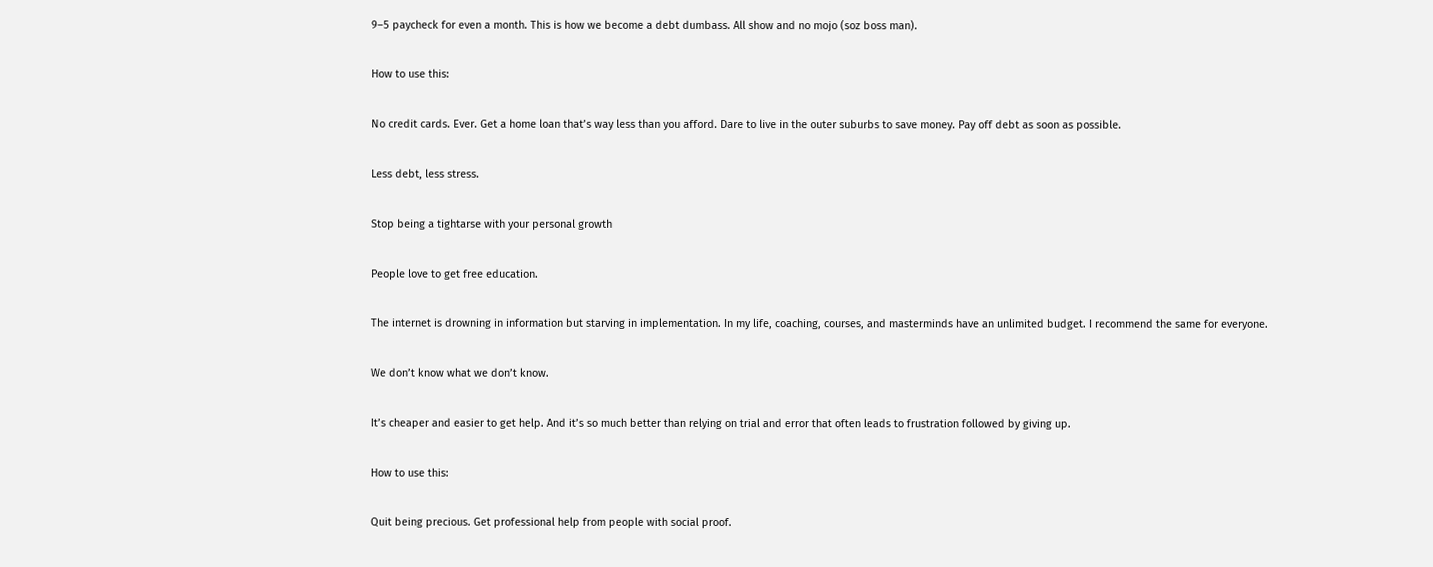9–5 paycheck for even a month. This is how we become a debt dumbass. All show and no mojo (soz boss man).

How to use this:

No credit cards. Ever. Get a home loan that’s way less than you afford. Dare to live in the outer suburbs to save money. Pay off debt as soon as possible.

Less debt, less stress.

Stop being a tightarse with your personal growth

People love to get free education.

The internet is drowning in information but starving in implementation. In my life, coaching, courses, and masterminds have an unlimited budget. I recommend the same for everyone.

We don’t know what we don’t know.

It’s cheaper and easier to get help. And it’s so much better than relying on trial and error that often leads to frustration followed by giving up.

How to use this:

Quit being precious. Get professional help from people with social proof.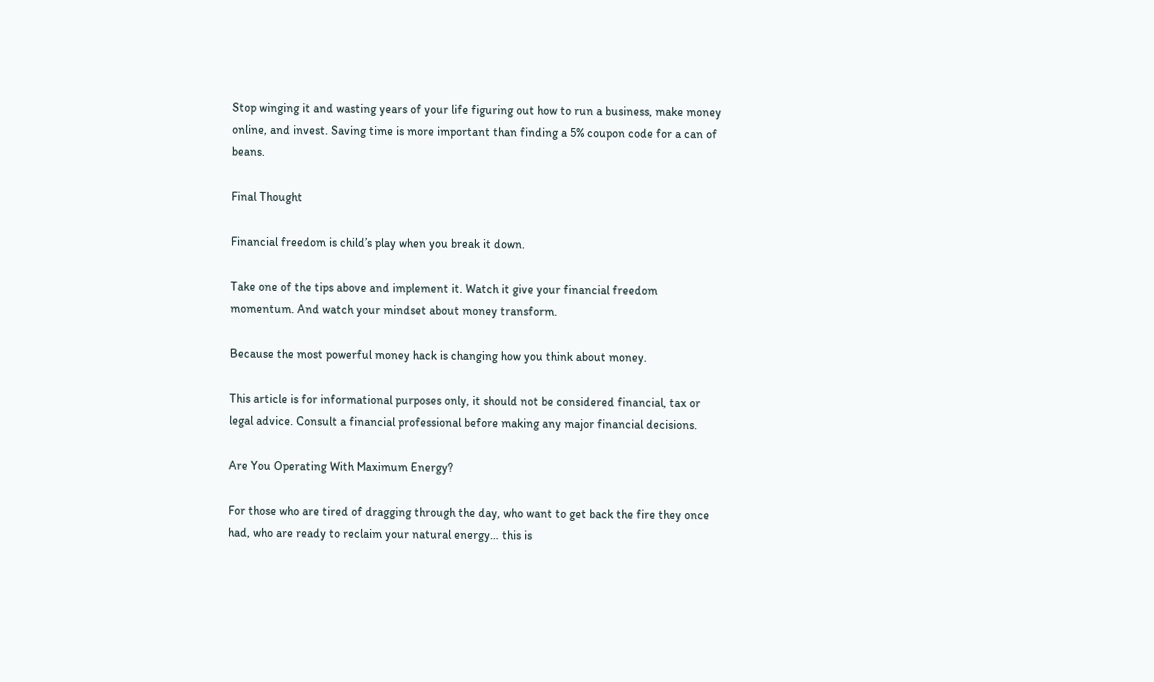Stop winging it and wasting years of your life figuring out how to run a business, make money online, and invest. Saving time is more important than finding a 5% coupon code for a can of beans.

Final Thought

Financial freedom is child’s play when you break it down.

Take one of the tips above and implement it. Watch it give your financial freedom momentum. And watch your mindset about money transform.

Because the most powerful money hack is changing how you think about money.

This article is for informational purposes only, it should not be considered financial, tax or legal advice. Consult a financial professional before making any major financial decisions.

Are You Operating With Maximum Energy?

For those who are tired of dragging through the day, who want to get back the fire they once had, who are ready to reclaim your natural energy… this is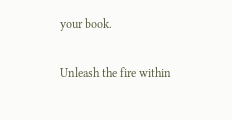your book.

Unleash the fire within